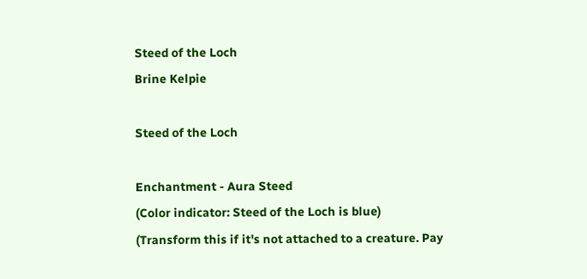Steed of the Loch
Brine Kelpie

Steed of the Loch

Enchantment - Aura Steed
(Color indicator: Steed of the Loch is blue)
(Transform this if it's not attached to a creature. Pay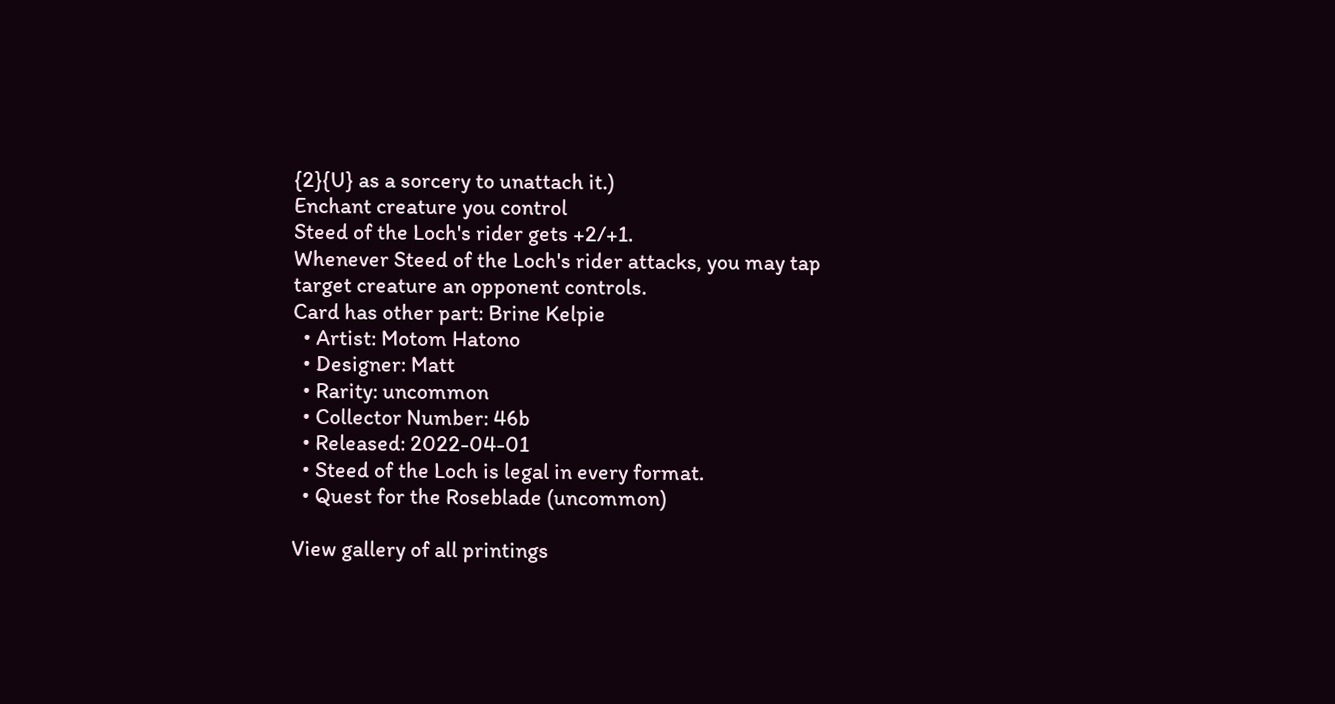{2}{U} as a sorcery to unattach it.)
Enchant creature you control
Steed of the Loch's rider gets +2/+1.
Whenever Steed of the Loch's rider attacks, you may tap target creature an opponent controls.
Card has other part: Brine Kelpie
  • Artist: Motom Hatono
  • Designer: Matt
  • Rarity: uncommon
  • Collector Number: 46b
  • Released: 2022-04-01
  • Steed of the Loch is legal in every format.
  • Quest for the Roseblade (uncommon)

View gallery of all printings